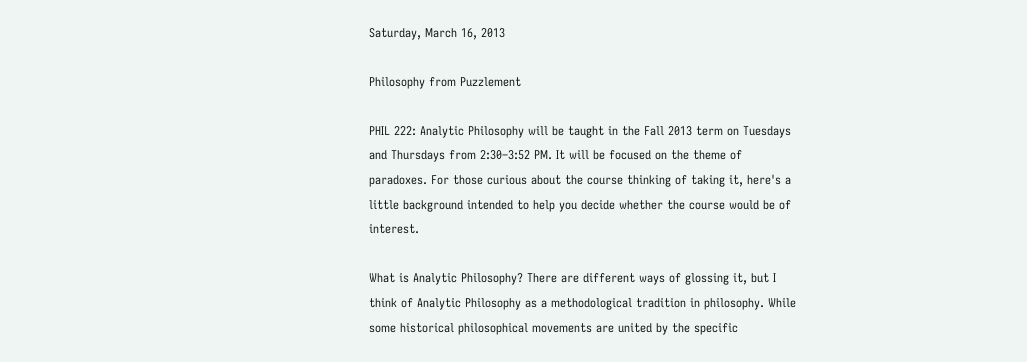Saturday, March 16, 2013

Philosophy from Puzzlement

PHIL 222: Analytic Philosophy will be taught in the Fall 2013 term on Tuesdays and Thursdays from 2:30–3:52 PM. It will be focused on the theme of paradoxes. For those curious about the course thinking of taking it, here's a little background intended to help you decide whether the course would be of interest.

What is Analytic Philosophy? There are different ways of glossing it, but I think of Analytic Philosophy as a methodological tradition in philosophy. While some historical philosophical movements are united by the specific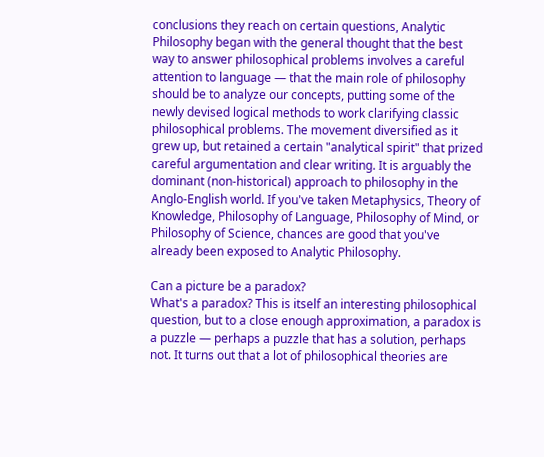conclusions they reach on certain questions, Analytic Philosophy began with the general thought that the best way to answer philosophical problems involves a careful attention to language — that the main role of philosophy should be to analyze our concepts, putting some of the newly devised logical methods to work clarifying classic philosophical problems. The movement diversified as it grew up, but retained a certain "analytical spirit" that prized careful argumentation and clear writing. It is arguably the dominant (non-historical) approach to philosophy in the Anglo-English world. If you've taken Metaphysics, Theory of Knowledge, Philosophy of Language, Philosophy of Mind, or Philosophy of Science, chances are good that you've already been exposed to Analytic Philosophy.

Can a picture be a paradox?
What's a paradox? This is itself an interesting philosophical question, but to a close enough approximation, a paradox is a puzzle — perhaps a puzzle that has a solution, perhaps not. It turns out that a lot of philosophical theories are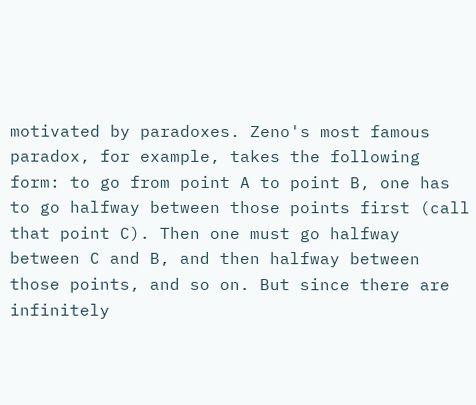motivated by paradoxes. Zeno's most famous paradox, for example, takes the following form: to go from point A to point B, one has to go halfway between those points first (call that point C). Then one must go halfway between C and B, and then halfway between those points, and so on. But since there are infinitely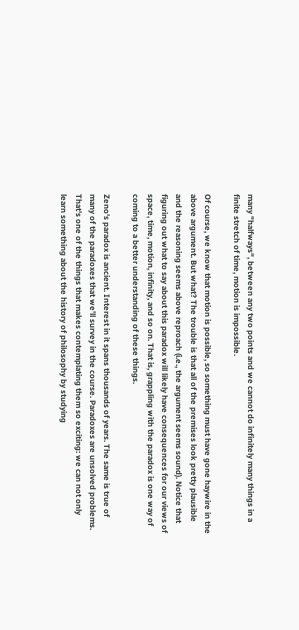many "halfways", between any two points and we cannot do infinitely many things in a finite stretch of time, motion is impossible.

Of course, we know that motion is possible, so something must have gone haywire in the above argument. But what? The trouble is that all of the premises look pretty plausible and the reasoning seems above reproach (i.e., the argument seems sound). Notice that figuring out what to say about this paradox will likely have consequences for our views of space, time, motion, infinity, and so on. That is, grappling with the paradox is one way of coming to a better understanding of these things.

Zeno's paradox is ancient. Interest in it spans thousands of years. The same is true of many of the paradoxes that we'll survey in the course. Paradoxes are unsolved problems. That's one of the things that makes contemplating them so exciting: we can not only learn something about the history of philosophy by studying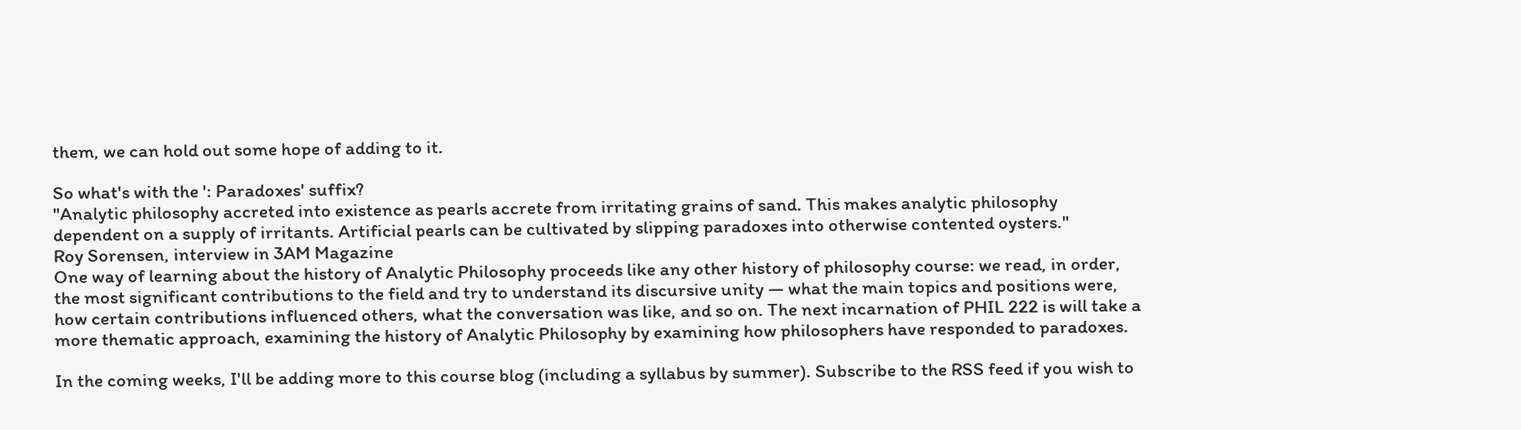them, we can hold out some hope of adding to it.

So what's with the ': Paradoxes' suffix?
"Analytic philosophy accreted into existence as pearls accrete from irritating grains of sand. This makes analytic philosophy dependent on a supply of irritants. Artificial pearls can be cultivated by slipping paradoxes into otherwise contented oysters."
Roy Sorensen, interview in 3AM Magazine
One way of learning about the history of Analytic Philosophy proceeds like any other history of philosophy course: we read, in order, the most significant contributions to the field and try to understand its discursive unity — what the main topics and positions were, how certain contributions influenced others, what the conversation was like, and so on. The next incarnation of PHIL 222 is will take a more thematic approach, examining the history of Analytic Philosophy by examining how philosophers have responded to paradoxes.

In the coming weeks, I'll be adding more to this course blog (including a syllabus by summer). Subscribe to the RSS feed if you wish to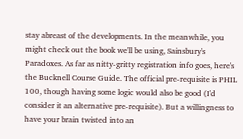stay abreast of the developments. In the meanwhile, you might check out the book we'll be using, Sainsbury's Paradoxes. As far as nitty-gritty registration info goes, here's the Bucknell Course Guide. The official pre-requisite is PHIL 100, though having some logic would also be good (I'd consider it an alternative pre-requisite). But a willingness to have your brain twisted into an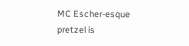MC Escher-esque pretzel is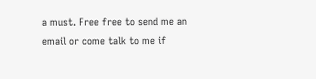a must. Free free to send me an email or come talk to me if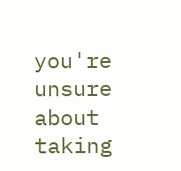you're unsure about taking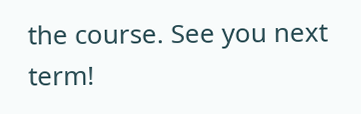the course. See you next term!